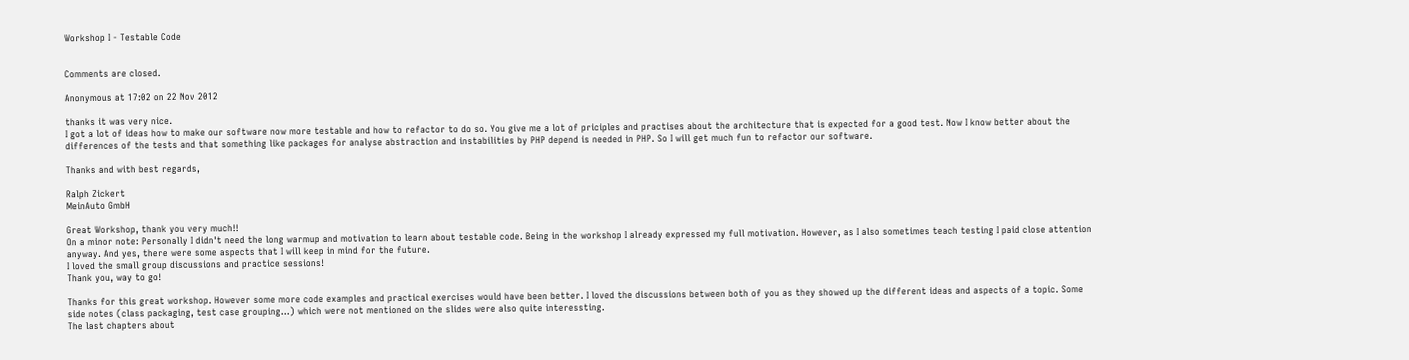Workshop I - Testable Code


Comments are closed.

Anonymous at 17:02 on 22 Nov 2012

thanks it was very nice.
I got a lot of ideas how to make our software now more testable and how to refactor to do so. You give me a lot of priciples and practises about the architecture that is expected for a good test. Now I know better about the differences of the tests and that something like packages for analyse abstraction and instabilities by PHP depend is needed in PHP. So I will get much fun to refactor our software.

Thanks and with best regards,

Ralph Zickert
MeinAuto GmbH

Great Workshop, thank you very much!!
On a minor note: Personally I didn't need the long warmup and motivation to learn about testable code. Being in the workshop I already expressed my full motivation. However, as I also sometimes teach testing I paid close attention anyway. And yes, there were some aspects that I will keep in mind for the future.
I loved the small group discussions and practice sessions!
Thank you, way to go!

Thanks for this great workshop. However some more code examples and practical exercises would have been better. I loved the discussions between both of you as they showed up the different ideas and aspects of a topic. Some side notes (class packaging, test case grouping...) which were not mentioned on the slides were also quite interessting.
The last chapters about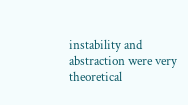instability and abstraction were very theoretical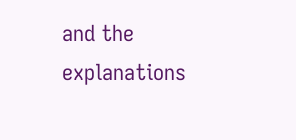and the explanations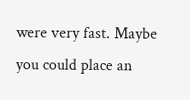were very fast. Maybe you could place an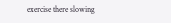exercise there slowing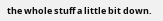the whole stuff a little bit down.